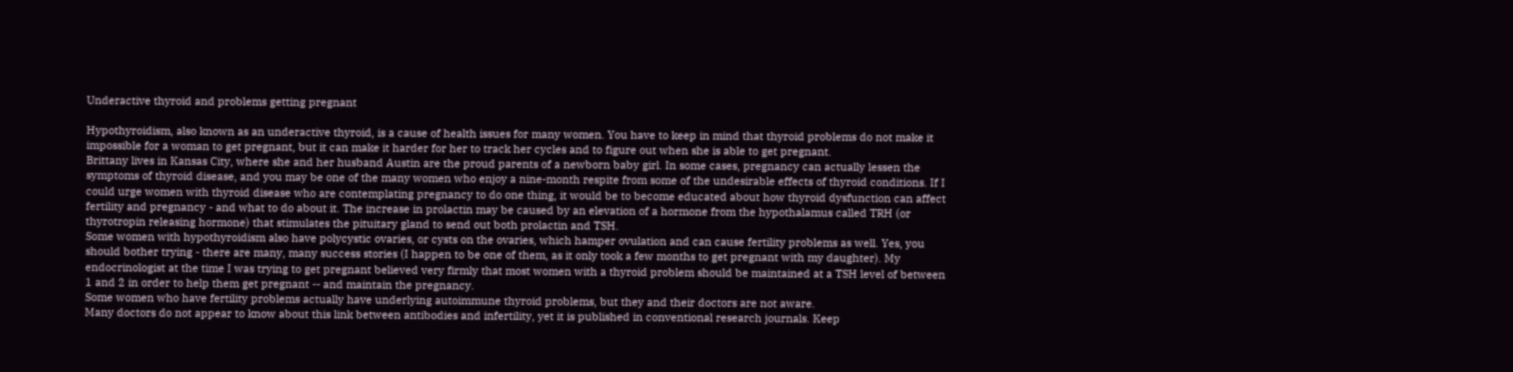Underactive thyroid and problems getting pregnant

Hypothyroidism, also known as an underactive thyroid, is a cause of health issues for many women. You have to keep in mind that thyroid problems do not make it impossible for a woman to get pregnant, but it can make it harder for her to track her cycles and to figure out when she is able to get pregnant.
Brittany lives in Kansas City, where she and her husband Austin are the proud parents of a newborn baby girl. In some cases, pregnancy can actually lessen the symptoms of thyroid disease, and you may be one of the many women who enjoy a nine-month respite from some of the undesirable effects of thyroid conditions. If I could urge women with thyroid disease who are contemplating pregnancy to do one thing, it would be to become educated about how thyroid dysfunction can affect fertility and pregnancy - and what to do about it. The increase in prolactin may be caused by an elevation of a hormone from the hypothalamus called TRH (or thyrotropin releasing hormone) that stimulates the pituitary gland to send out both prolactin and TSH.
Some women with hypothyroidism also have polycystic ovaries, or cysts on the ovaries, which hamper ovulation and can cause fertility problems as well. Yes, you should bother trying - there are many, many success stories (I happen to be one of them, as it only took a few months to get pregnant with my daughter). My endocrinologist at the time I was trying to get pregnant believed very firmly that most women with a thyroid problem should be maintained at a TSH level of between 1 and 2 in order to help them get pregnant -- and maintain the pregnancy.
Some women who have fertility problems actually have underlying autoimmune thyroid problems, but they and their doctors are not aware.
Many doctors do not appear to know about this link between antibodies and infertility, yet it is published in conventional research journals. Keep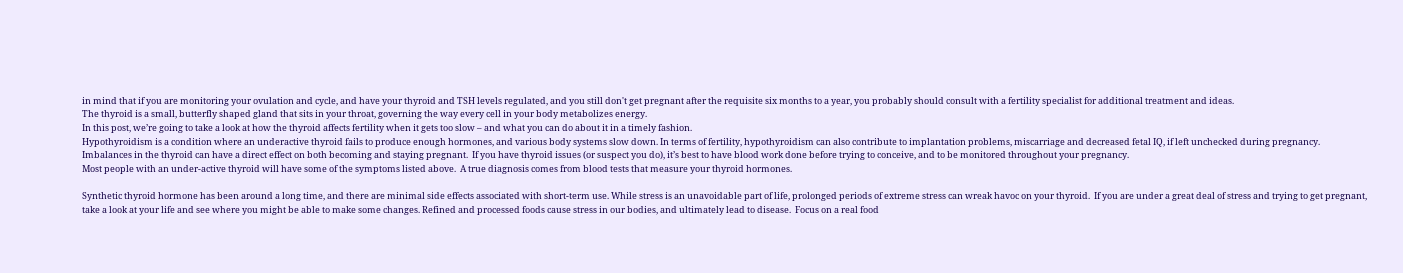in mind that if you are monitoring your ovulation and cycle, and have your thyroid and TSH levels regulated, and you still don't get pregnant after the requisite six months to a year, you probably should consult with a fertility specialist for additional treatment and ideas.
The thyroid is a small, butterfly shaped gland that sits in your throat, governing the way every cell in your body metabolizes energy.
In this post, we’re going to take a look at how the thyroid affects fertility when it gets too slow – and what you can do about it in a timely fashion.
Hypothyroidism is a condition where an underactive thyroid fails to produce enough hormones, and various body systems slow down. In terms of fertility, hypothyroidism can also contribute to implantation problems, miscarriage and decreased fetal IQ, if left unchecked during pregnancy.
Imbalances in the thyroid can have a direct effect on both becoming and staying pregnant.  If you have thyroid issues (or suspect you do), it’s best to have blood work done before trying to conceive, and to be monitored throughout your pregnancy.
Most people with an under-active thyroid will have some of the symptoms listed above.  A true diagnosis comes from blood tests that measure your thyroid hormones.

Synthetic thyroid hormone has been around a long time, and there are minimal side effects associated with short-term use. While stress is an unavoidable part of life, prolonged periods of extreme stress can wreak havoc on your thyroid.  If you are under a great deal of stress and trying to get pregnant, take a look at your life and see where you might be able to make some changes. Refined and processed foods cause stress in our bodies, and ultimately lead to disease.  Focus on a real food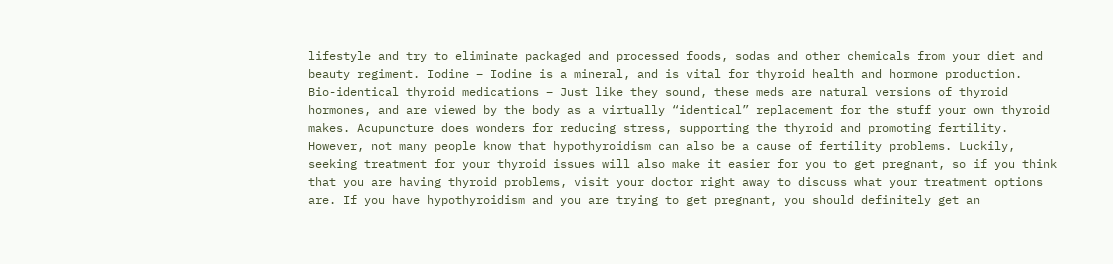lifestyle and try to eliminate packaged and processed foods, sodas and other chemicals from your diet and beauty regiment. Iodine – Iodine is a mineral, and is vital for thyroid health and hormone production.
Bio-identical thyroid medications – Just like they sound, these meds are natural versions of thyroid hormones, and are viewed by the body as a virtually “identical” replacement for the stuff your own thyroid makes. Acupuncture does wonders for reducing stress, supporting the thyroid and promoting fertility. However, not many people know that hypothyroidism can also be a cause of fertility problems. Luckily, seeking treatment for your thyroid issues will also make it easier for you to get pregnant, so if you think that you are having thyroid problems, visit your doctor right away to discuss what your treatment options are. If you have hypothyroidism and you are trying to get pregnant, you should definitely get an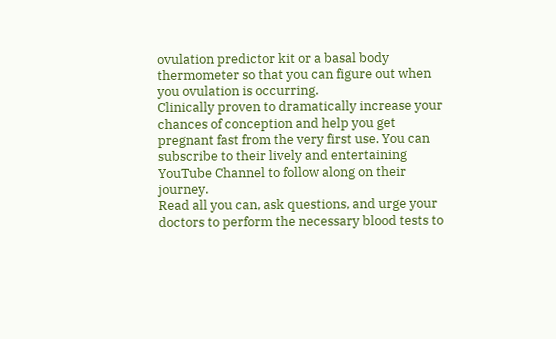ovulation predictor kit or a basal body thermometer so that you can figure out when you ovulation is occurring.
Clinically proven to dramatically increase your chances of conception and help you get pregnant fast from the very first use. You can subscribe to their lively and entertaining YouTube Channel to follow along on their journey.
Read all you can, ask questions, and urge your doctors to perform the necessary blood tests to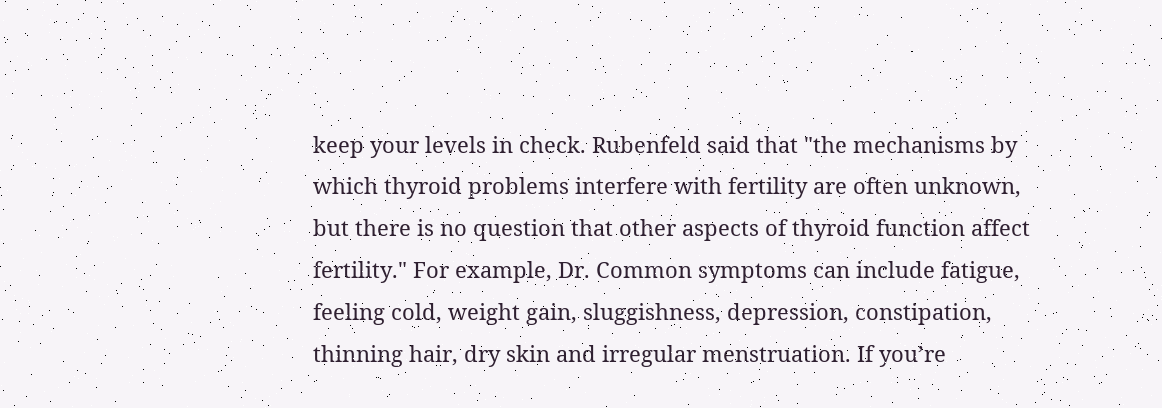keep your levels in check. Rubenfeld said that "the mechanisms by which thyroid problems interfere with fertility are often unknown, but there is no question that other aspects of thyroid function affect fertility." For example, Dr. Common symptoms can include fatigue, feeling cold, weight gain, sluggishness, depression, constipation, thinning hair, dry skin and irregular menstruation. If you’re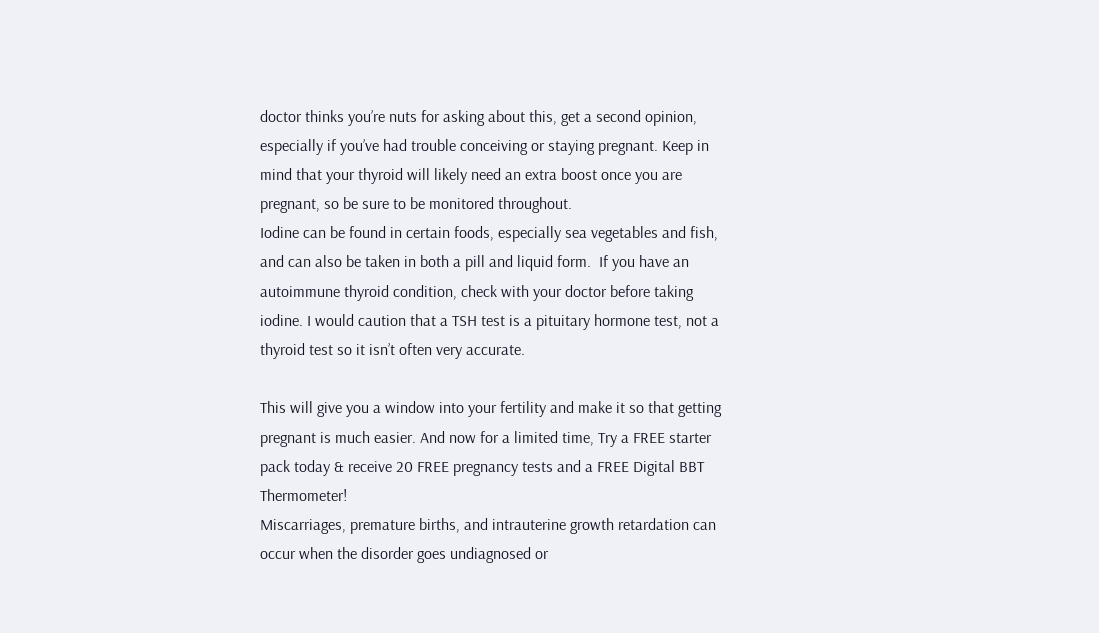doctor thinks you’re nuts for asking about this, get a second opinion, especially if you’ve had trouble conceiving or staying pregnant. Keep in mind that your thyroid will likely need an extra boost once you are pregnant, so be sure to be monitored throughout.
Iodine can be found in certain foods, especially sea vegetables and fish, and can also be taken in both a pill and liquid form.  If you have an autoimmune thyroid condition, check with your doctor before taking iodine. I would caution that a TSH test is a pituitary hormone test, not a thyroid test so it isn’t often very accurate.

This will give you a window into your fertility and make it so that getting pregnant is much easier. And now for a limited time, Try a FREE starter pack today & receive 20 FREE pregnancy tests and a FREE Digital BBT Thermometer!
Miscarriages, premature births, and intrauterine growth retardation can occur when the disorder goes undiagnosed or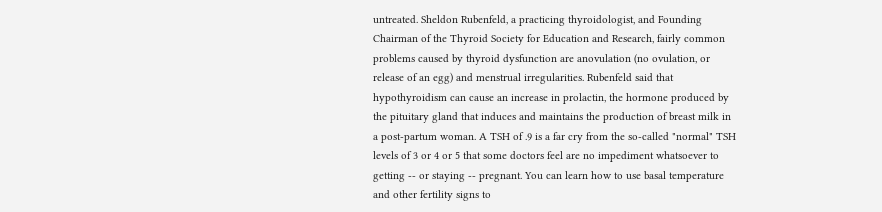untreated. Sheldon Rubenfeld, a practicing thyroidologist, and Founding Chairman of the Thyroid Society for Education and Research, fairly common problems caused by thyroid dysfunction are anovulation (no ovulation, or release of an egg) and menstrual irregularities. Rubenfeld said that hypothyroidism can cause an increase in prolactin, the hormone produced by the pituitary gland that induces and maintains the production of breast milk in a post-partum woman. A TSH of .9 is a far cry from the so-called "normal" TSH levels of 3 or 4 or 5 that some doctors feel are no impediment whatsoever to getting -- or staying -- pregnant. You can learn how to use basal temperature and other fertility signs to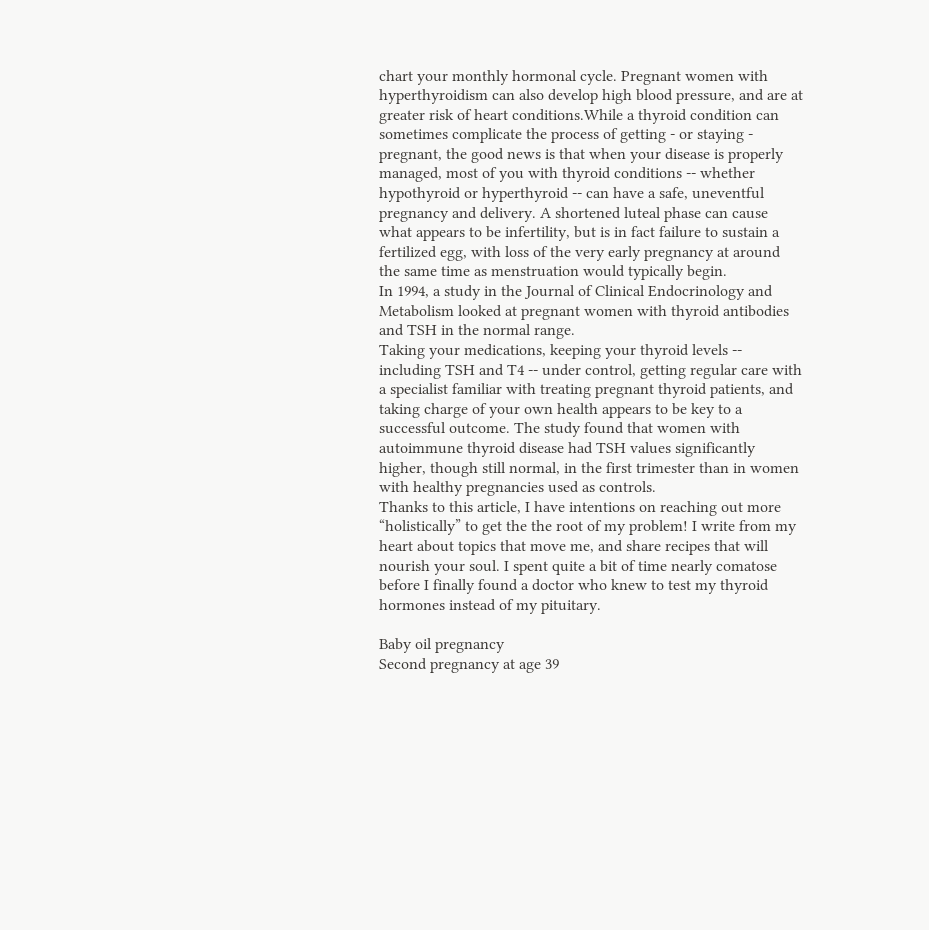chart your monthly hormonal cycle. Pregnant women with hyperthyroidism can also develop high blood pressure, and are at greater risk of heart conditions.While a thyroid condition can sometimes complicate the process of getting - or staying - pregnant, the good news is that when your disease is properly managed, most of you with thyroid conditions -- whether hypothyroid or hyperthyroid -- can have a safe, uneventful pregnancy and delivery. A shortened luteal phase can cause what appears to be infertility, but is in fact failure to sustain a fertilized egg, with loss of the very early pregnancy at around the same time as menstruation would typically begin.
In 1994, a study in the Journal of Clinical Endocrinology and Metabolism looked at pregnant women with thyroid antibodies and TSH in the normal range.
Taking your medications, keeping your thyroid levels -- including TSH and T4 -- under control, getting regular care with a specialist familiar with treating pregnant thyroid patients, and taking charge of your own health appears to be key to a successful outcome. The study found that women with autoimmune thyroid disease had TSH values significantly higher, though still normal, in the first trimester than in women with healthy pregnancies used as controls.
Thanks to this article, I have intentions on reaching out more “holistically” to get the the root of my problem! I write from my heart about topics that move me, and share recipes that will nourish your soul. I spent quite a bit of time nearly comatose before I finally found a doctor who knew to test my thyroid hormones instead of my pituitary.

Baby oil pregnancy
Second pregnancy at age 39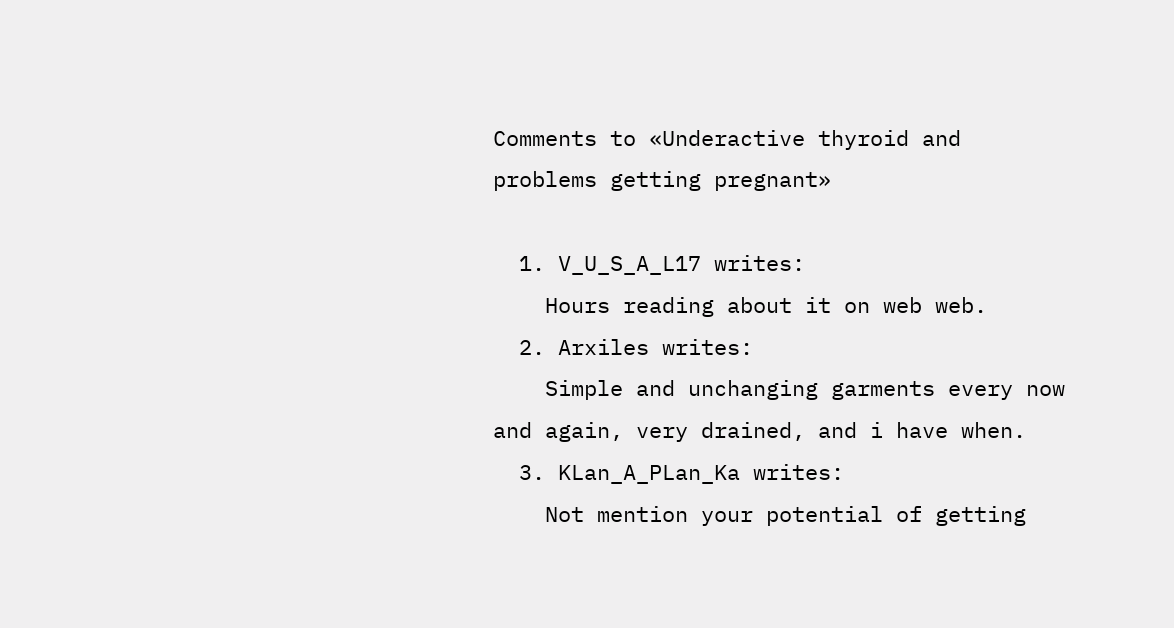Comments to «Underactive thyroid and problems getting pregnant»

  1. V_U_S_A_L17 writes:
    Hours reading about it on web web.
  2. Arxiles writes:
    Simple and unchanging garments every now and again, very drained, and i have when.
  3. KLan_A_PLan_Ka writes:
    Not mention your potential of getting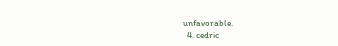unfavorable.
  4. cedric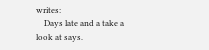writes:
    Days late and a take a look at says.